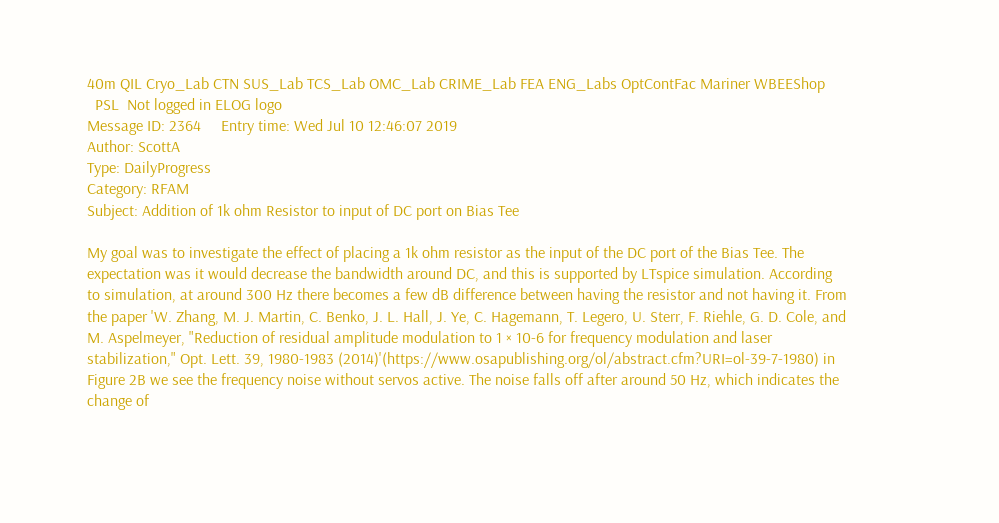40m QIL Cryo_Lab CTN SUS_Lab TCS_Lab OMC_Lab CRIME_Lab FEA ENG_Labs OptContFac Mariner WBEEShop
  PSL  Not logged in ELOG logo
Message ID: 2364     Entry time: Wed Jul 10 12:46:07 2019
Author: ScottA
Type: DailyProgress
Category: RFAM
Subject: Addition of 1k ohm Resistor to input of DC port on Bias Tee

My goal was to investigate the effect of placing a 1k ohm resistor as the input of the DC port of the Bias Tee. The expectation was it would decrease the bandwidth around DC, and this is supported by LTspice simulation. According to simulation, at around 300 Hz there becomes a few dB difference between having the resistor and not having it. From the paper 'W. Zhang, M. J. Martin, C. Benko, J. L. Hall, J. Ye, C. Hagemann, T. Legero, U. Sterr, F. Riehle, G. D. Cole, and M. Aspelmeyer, "Reduction of residual amplitude modulation to 1 × 10-6 for frequency modulation and laser stabilization," Opt. Lett. 39, 1980-1983 (2014)'(https://www.osapublishing.org/ol/abstract.cfm?URI=ol-39-7-1980) in Figure 2B we see the frequency noise without servos active. The noise falls off after around 50 Hz, which indicates the change of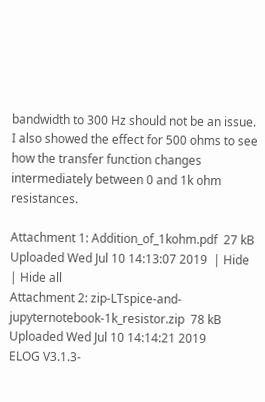bandwidth to 300 Hz should not be an issue. I also showed the effect for 500 ohms to see how the transfer function changes intermediately between 0 and 1k ohm resistances.

Attachment 1: Addition_of_1kohm.pdf  27 kB  Uploaded Wed Jul 10 14:13:07 2019  | Hide | Hide all
Attachment 2: zip-LTspice-and-jupyternotebook-1k_resistor.zip  78 kB  Uploaded Wed Jul 10 14:14:21 2019
ELOG V3.1.3-